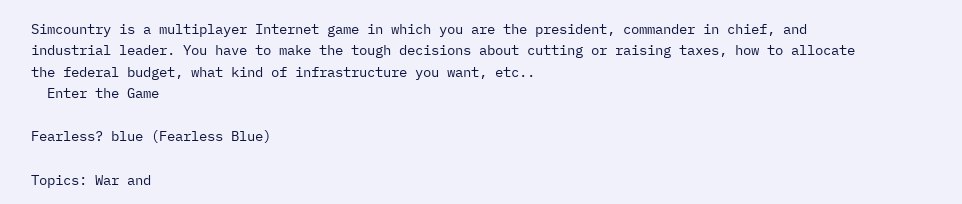Simcountry is a multiplayer Internet game in which you are the president, commander in chief, and industrial leader. You have to make the tough decisions about cutting or raising taxes, how to allocate the federal budget, what kind of infrastructure you want, etc..
  Enter the Game

Fearless? blue (Fearless Blue)

Topics: War and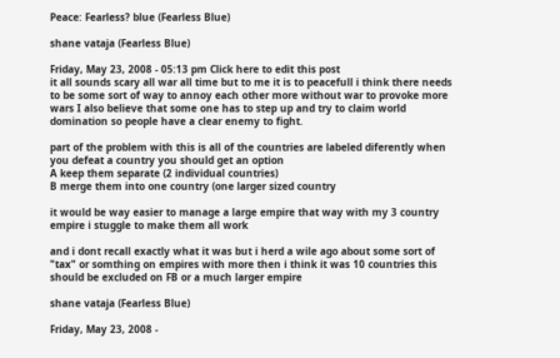Peace: Fearless? blue (Fearless Blue)

shane vataja (Fearless Blue)

Friday, May 23, 2008 - 05:13 pm Click here to edit this post
it all sounds scary all war all time but to me it is to peacefull i think there needs to be some sort of way to annoy each other more without war to provoke more wars I also believe that some one has to step up and try to claim world domination so people have a clear enemy to fight.

part of the problem with this is all of the countries are labeled diferently when you defeat a country you should get an option
A keep them separate (2 individual countries)
B merge them into one country (one larger sized country

it would be way easier to manage a large empire that way with my 3 country empire i stuggle to make them all work

and i dont recall exactly what it was but i herd a wile ago about some sort of "tax" or somthing on empires with more then i think it was 10 countries this should be excluded on FB or a much larger empire

shane vataja (Fearless Blue)

Friday, May 23, 2008 -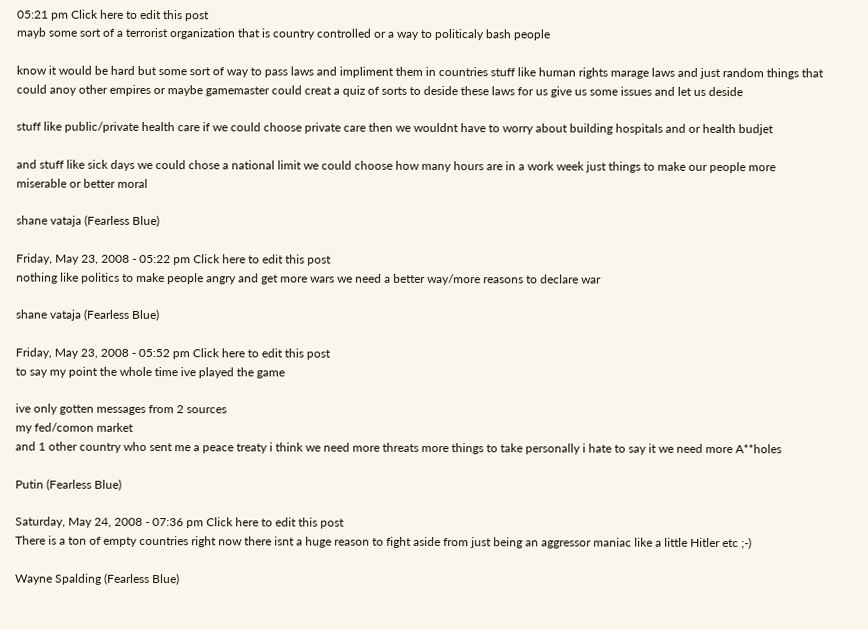05:21 pm Click here to edit this post
mayb some sort of a terrorist organization that is country controlled or a way to politicaly bash people

know it would be hard but some sort of way to pass laws and impliment them in countries stuff like human rights marage laws and just random things that could anoy other empires or maybe gamemaster could creat a quiz of sorts to deside these laws for us give us some issues and let us deside

stuff like public/private health care if we could choose private care then we wouldnt have to worry about building hospitals and or health budjet

and stuff like sick days we could chose a national limit we could choose how many hours are in a work week just things to make our people more miserable or better moral

shane vataja (Fearless Blue)

Friday, May 23, 2008 - 05:22 pm Click here to edit this post
nothing like politics to make people angry and get more wars we need a better way/more reasons to declare war

shane vataja (Fearless Blue)

Friday, May 23, 2008 - 05:52 pm Click here to edit this post
to say my point the whole time ive played the game

ive only gotten messages from 2 sources
my fed/comon market
and 1 other country who sent me a peace treaty i think we need more threats more things to take personally i hate to say it we need more A**holes

Putin (Fearless Blue)

Saturday, May 24, 2008 - 07:36 pm Click here to edit this post
There is a ton of empty countries right now there isnt a huge reason to fight aside from just being an aggressor maniac like a little Hitler etc ;-)

Wayne Spalding (Fearless Blue)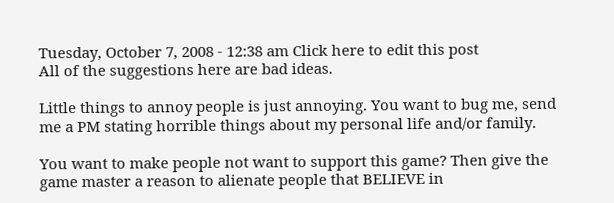Tuesday, October 7, 2008 - 12:38 am Click here to edit this post
All of the suggestions here are bad ideas.

Little things to annoy people is just annoying. You want to bug me, send me a PM stating horrible things about my personal life and/or family.

You want to make people not want to support this game? Then give the game master a reason to alienate people that BELIEVE in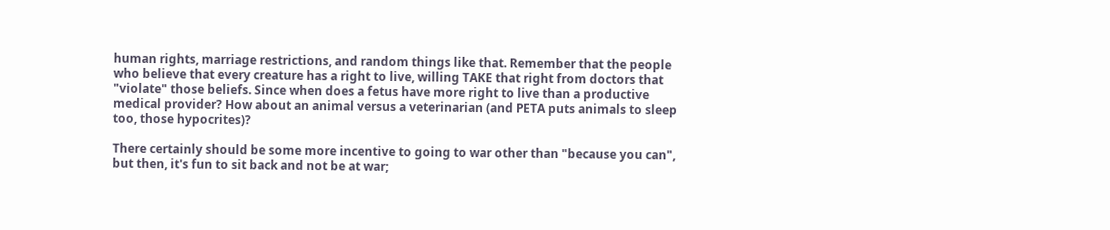human rights, marriage restrictions, and random things like that. Remember that the people who believe that every creature has a right to live, willing TAKE that right from doctors that "violate" those beliefs. Since when does a fetus have more right to live than a productive medical provider? How about an animal versus a veterinarian (and PETA puts animals to sleep too, those hypocrites)?

There certainly should be some more incentive to going to war other than "because you can", but then, it's fun to sit back and not be at war;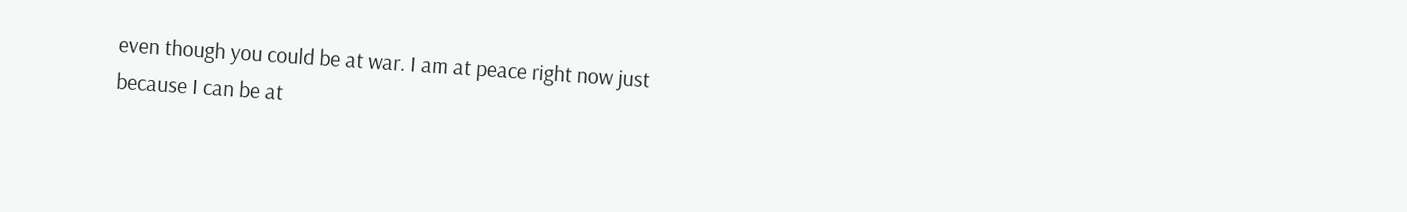even though you could be at war. I am at peace right now just because I can be at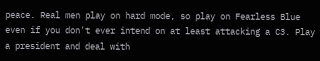peace. Real men play on hard mode, so play on Fearless Blue even if you don't ever intend on at least attacking a C3. Play a president and deal with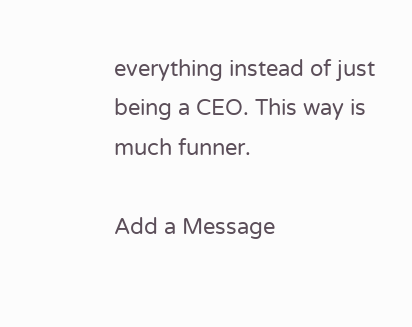everything instead of just being a CEO. This way is much funner.

Add a Message